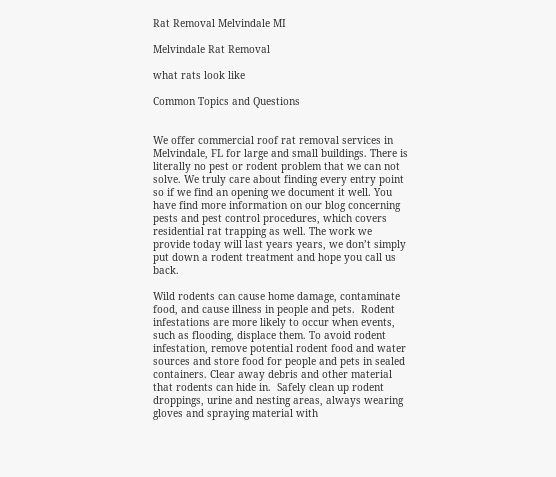Rat Removal Melvindale MI

Melvindale Rat Removal

what rats look like

Common Topics and Questions


We offer commercial roof rat removal services in Melvindale, FL for large and small buildings. There is literally no pest or rodent problem that we can not solve. We truly care about finding every entry point so if we find an opening we document it well. You have find more information on our blog concerning pests and pest control procedures, which covers residential rat trapping as well. The work we provide today will last years years, we don’t simply put down a rodent treatment and hope you call us back.

Wild rodents can cause home damage, contaminate food, and cause illness in people and pets.  Rodent infestations are more likely to occur when events, such as flooding, displace them. To avoid rodent infestation, remove potential rodent food and water sources and store food for people and pets in sealed containers. Clear away debris and other material that rodents can hide in.  Safely clean up rodent droppings, urine and nesting areas, always wearing gloves and spraying material with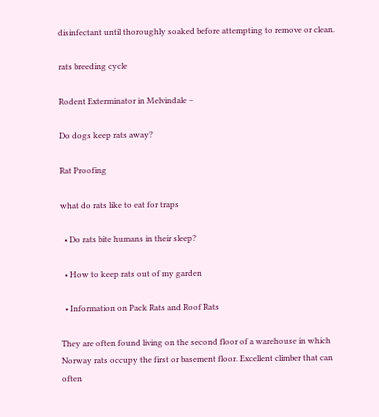disinfectant until thoroughly soaked before attempting to remove or clean.

rats breeding cycle

Rodent Exterminator in Melvindale –

Do dogs keep rats away?

Rat Proofing

what do rats like to eat for traps

  • Do rats bite humans in their sleep?

  • How to keep rats out of my garden

  • Information on Pack Rats and Roof Rats

They are often found living on the second floor of a warehouse in which Norway rats occupy the first or basement floor. Excellent climber that can often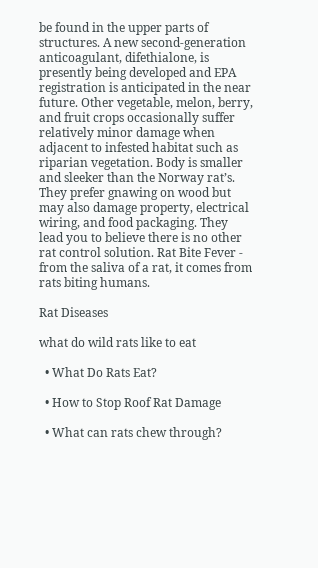be found in the upper parts of structures. A new second-generation anticoagulant, difethialone, is presently being developed and EPA registration is anticipated in the near future. Other vegetable, melon, berry, and fruit crops occasionally suffer relatively minor damage when adjacent to infested habitat such as riparian vegetation. Body is smaller and sleeker than the Norway rat’s. They prefer gnawing on wood but may also damage property, electrical wiring, and food packaging. They lead you to believe there is no other rat control solution. Rat Bite Fever - from the saliva of a rat, it comes from rats biting humans.

Rat Diseases

what do wild rats like to eat

  • What Do Rats Eat?

  • How to Stop Roof Rat Damage

  • What can rats chew through?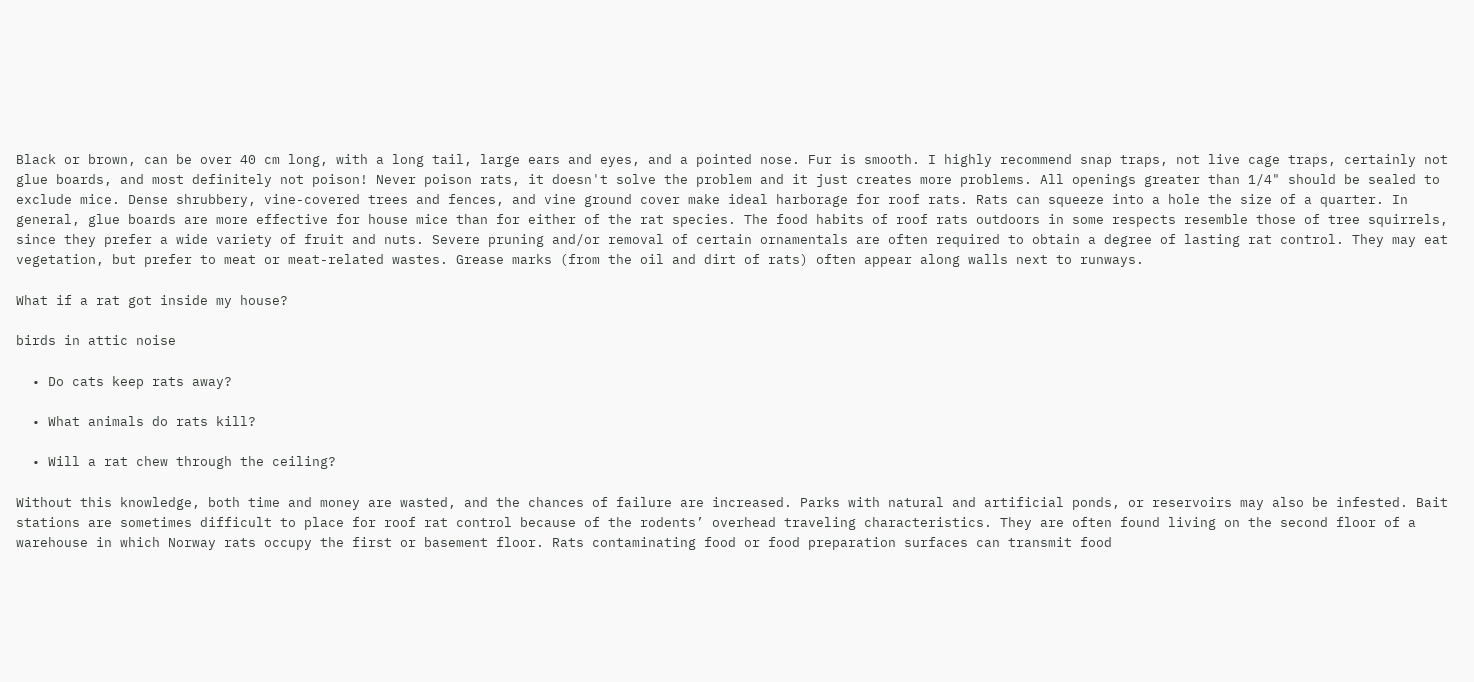Black or brown, can be over 40 cm long, with a long tail, large ears and eyes, and a pointed nose. Fur is smooth. I highly recommend snap traps, not live cage traps, certainly not glue boards, and most definitely not poison! Never poison rats, it doesn't solve the problem and it just creates more problems. All openings greater than 1/4" should be sealed to exclude mice. Dense shrubbery, vine-covered trees and fences, and vine ground cover make ideal harborage for roof rats. Rats can squeeze into a hole the size of a quarter. In general, glue boards are more effective for house mice than for either of the rat species. The food habits of roof rats outdoors in some respects resemble those of tree squirrels, since they prefer a wide variety of fruit and nuts. Severe pruning and/or removal of certain ornamentals are often required to obtain a degree of lasting rat control. They may eat vegetation, but prefer to meat or meat-related wastes. Grease marks (from the oil and dirt of rats) often appear along walls next to runways.

What if a rat got inside my house?

birds in attic noise

  • Do cats keep rats away?

  • What animals do rats kill?

  • Will a rat chew through the ceiling?

Without this knowledge, both time and money are wasted, and the chances of failure are increased. Parks with natural and artificial ponds, or reservoirs may also be infested. Bait stations are sometimes difficult to place for roof rat control because of the rodents’ overhead traveling characteristics. They are often found living on the second floor of a warehouse in which Norway rats occupy the first or basement floor. Rats contaminating food or food preparation surfaces can transmit food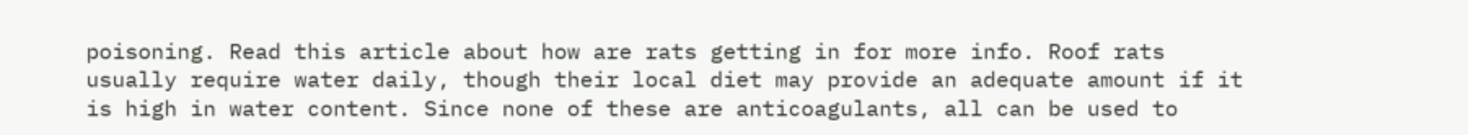poisoning. Read this article about how are rats getting in for more info. Roof rats usually require water daily, though their local diet may provide an adequate amount if it is high in water content. Since none of these are anticoagulants, all can be used to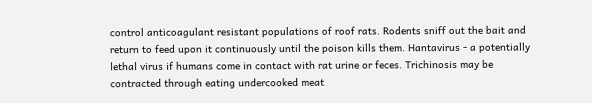control anticoagulant resistant populations of roof rats. Rodents sniff out the bait and return to feed upon it continuously until the poison kills them. Hantavirus - a potentially lethal virus if humans come in contact with rat urine or feces. Trichinosis may be contracted through eating undercooked meat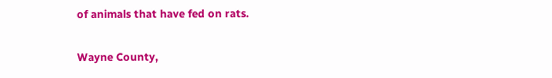of animals that have fed on rats.

Wayne County,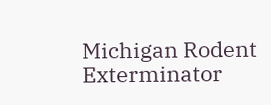Michigan Rodent Exterminator